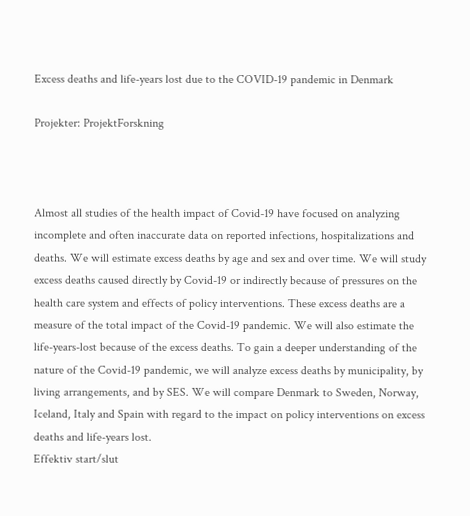Excess deaths and life-years lost due to the COVID-19 pandemic in Denmark

Projekter: ProjektForskning



Almost all studies of the health impact of Covid-19 have focused on analyzing incomplete and often inaccurate data on reported infections, hospitalizations and deaths. We will estimate excess deaths by age and sex and over time. We will study excess deaths caused directly by Covid-19 or indirectly because of pressures on the health care system and effects of policy interventions. These excess deaths are a measure of the total impact of the Covid-19 pandemic. We will also estimate the life-years-lost because of the excess deaths. To gain a deeper understanding of the nature of the Covid-19 pandemic, we will analyze excess deaths by municipality, by living arrangements, and by SES. We will compare Denmark to Sweden, Norway, Iceland, Italy and Spain with regard to the impact on policy interventions on excess deaths and life-years lost.
Effektiv start/slut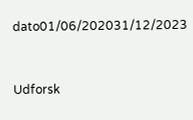dato01/06/202031/12/2023


Udforsk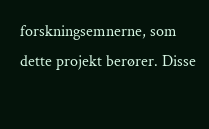forskningsemnerne, som dette projekt berører. Disse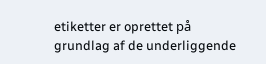etiketter er oprettet på grundlag af de underliggende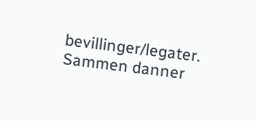bevillinger/legater. Sammen danner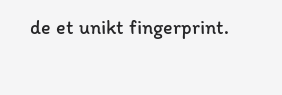de et unikt fingerprint.